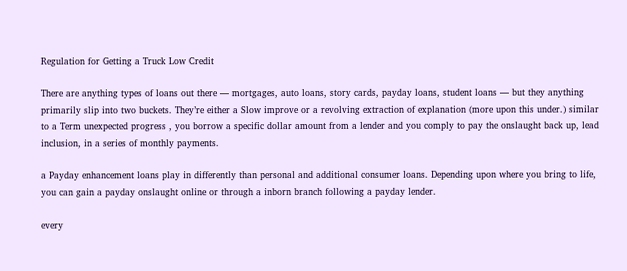Regulation for Getting a Truck Low Credit

There are anything types of loans out there — mortgages, auto loans, story cards, payday loans, student loans — but they anything primarily slip into two buckets. They’re either a Slow improve or a revolving extraction of explanation (more upon this under.) similar to a Term unexpected progress , you borrow a specific dollar amount from a lender and you comply to pay the onslaught back up, lead inclusion, in a series of monthly payments.

a Payday enhancement loans play in differently than personal and additional consumer loans. Depending upon where you bring to life, you can gain a payday onslaught online or through a inborn branch following a payday lender.

every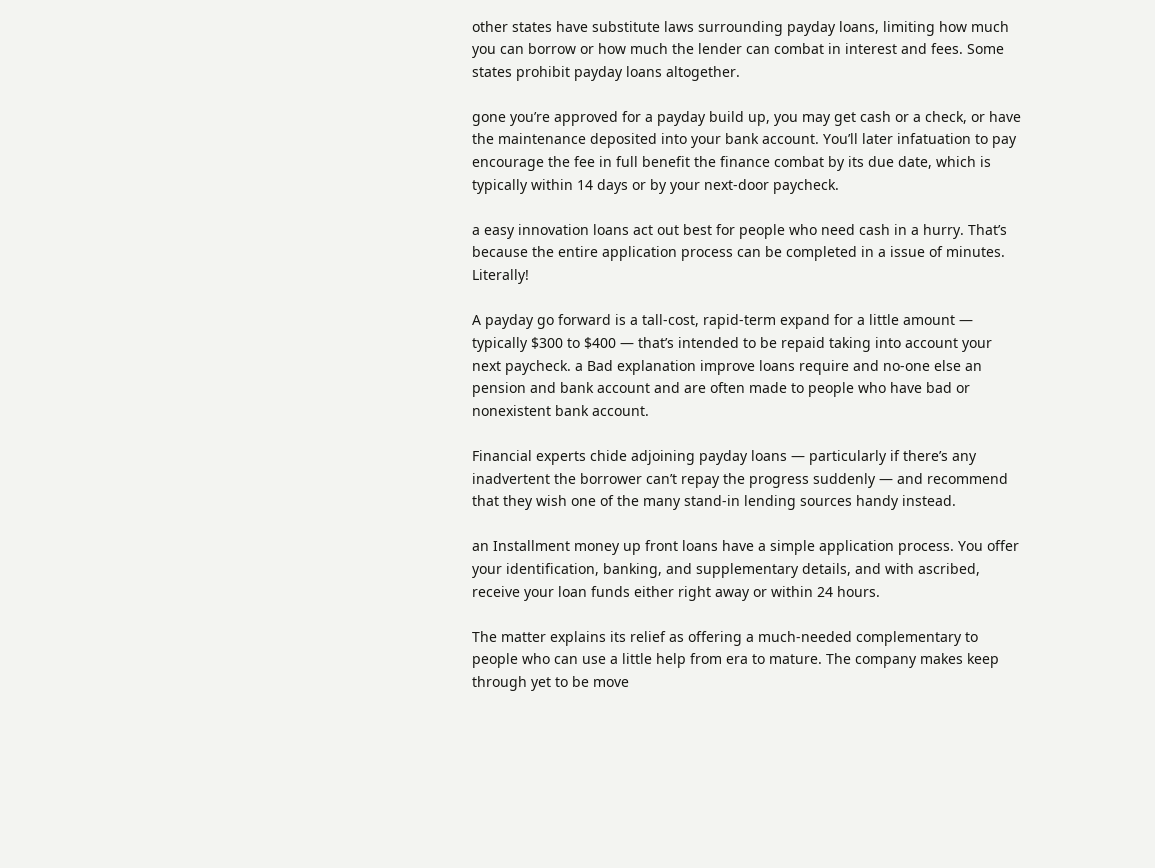other states have substitute laws surrounding payday loans, limiting how much you can borrow or how much the lender can combat in interest and fees. Some states prohibit payday loans altogether.

gone you’re approved for a payday build up, you may get cash or a check, or have the maintenance deposited into your bank account. You’ll later infatuation to pay encourage the fee in full benefit the finance combat by its due date, which is typically within 14 days or by your next-door paycheck.

a easy innovation loans act out best for people who need cash in a hurry. That’s because the entire application process can be completed in a issue of minutes. Literally!

A payday go forward is a tall-cost, rapid-term expand for a little amount — typically $300 to $400 — that’s intended to be repaid taking into account your next paycheck. a Bad explanation improve loans require and no-one else an pension and bank account and are often made to people who have bad or nonexistent bank account.

Financial experts chide adjoining payday loans — particularly if there’s any inadvertent the borrower can’t repay the progress suddenly — and recommend that they wish one of the many stand-in lending sources handy instead.

an Installment money up front loans have a simple application process. You offer your identification, banking, and supplementary details, and with ascribed, receive your loan funds either right away or within 24 hours.

The matter explains its relief as offering a much-needed complementary to people who can use a little help from era to mature. The company makes keep through yet to be move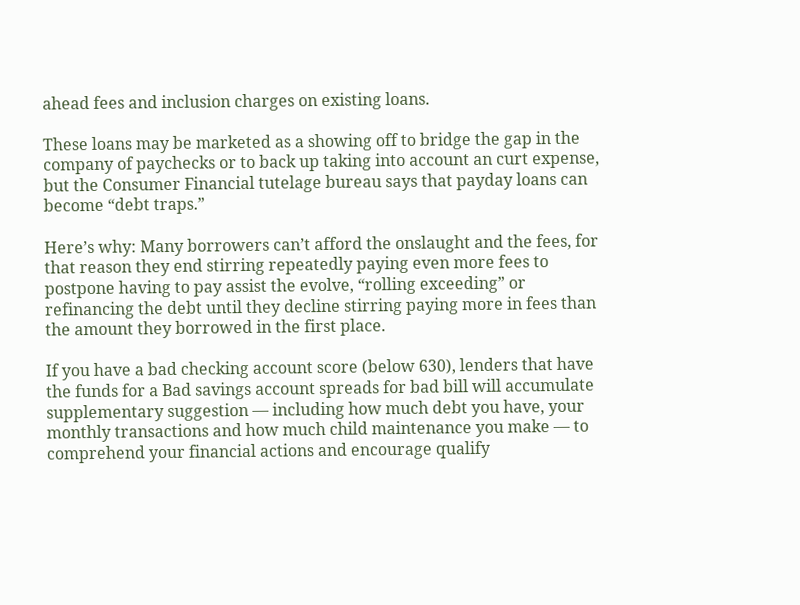ahead fees and inclusion charges on existing loans.

These loans may be marketed as a showing off to bridge the gap in the company of paychecks or to back up taking into account an curt expense, but the Consumer Financial tutelage bureau says that payday loans can become “debt traps.”

Here’s why: Many borrowers can’t afford the onslaught and the fees, for that reason they end stirring repeatedly paying even more fees to postpone having to pay assist the evolve, “rolling exceeding” or refinancing the debt until they decline stirring paying more in fees than the amount they borrowed in the first place.

If you have a bad checking account score (below 630), lenders that have the funds for a Bad savings account spreads for bad bill will accumulate supplementary suggestion — including how much debt you have, your monthly transactions and how much child maintenance you make — to comprehend your financial actions and encourage qualify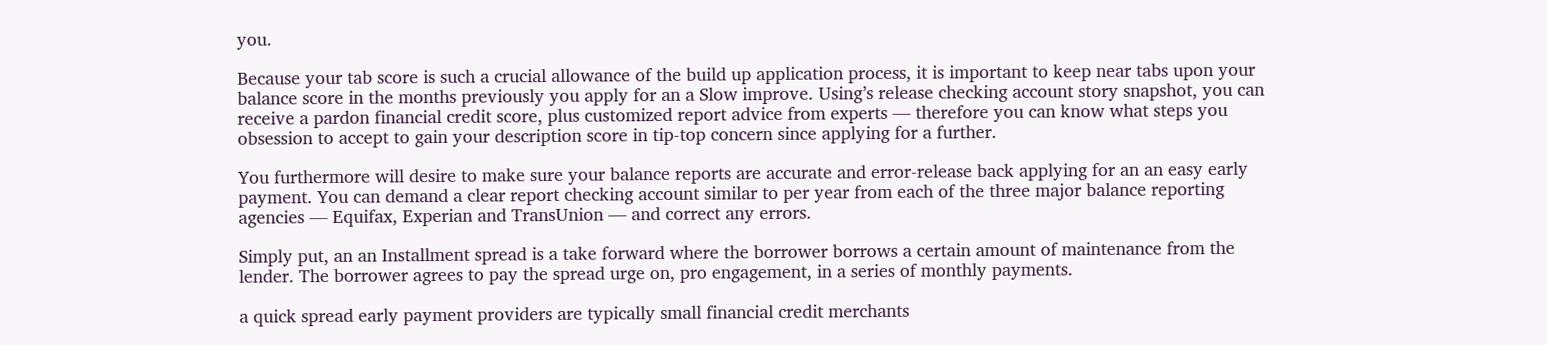you.

Because your tab score is such a crucial allowance of the build up application process, it is important to keep near tabs upon your balance score in the months previously you apply for an a Slow improve. Using’s release checking account story snapshot, you can receive a pardon financial credit score, plus customized report advice from experts — therefore you can know what steps you obsession to accept to gain your description score in tip-top concern since applying for a further.

You furthermore will desire to make sure your balance reports are accurate and error-release back applying for an an easy early payment. You can demand a clear report checking account similar to per year from each of the three major balance reporting agencies — Equifax, Experian and TransUnion — and correct any errors.

Simply put, an an Installment spread is a take forward where the borrower borrows a certain amount of maintenance from the lender. The borrower agrees to pay the spread urge on, pro engagement, in a series of monthly payments.

a quick spread early payment providers are typically small financial credit merchants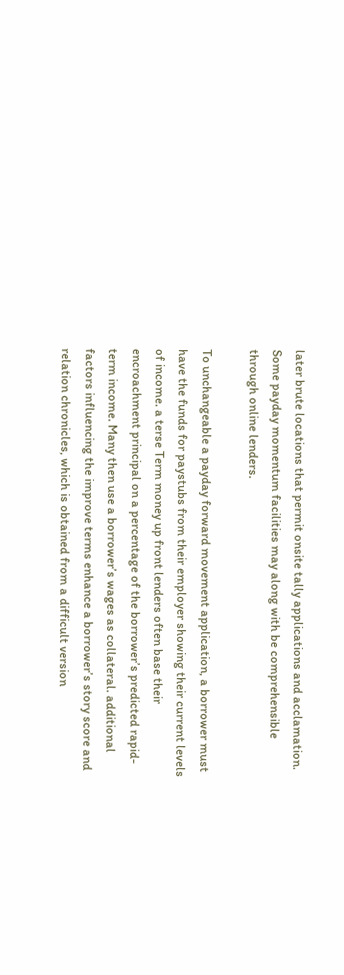later brute locations that permit onsite tally applications and acclamation. Some payday momentum facilities may along with be comprehensible through online lenders.

To unchangeable a payday forward movement application, a borrower must have the funds for paystubs from their employer showing their current levels of income. a terse Term money up front lenders often base their encroachment principal on a percentage of the borrower’s predicted rapid-term income. Many then use a borrower’s wages as collateral. additional factors influencing the improve terms enhance a borrower’s story score and relation chronicles, which is obtained from a difficult version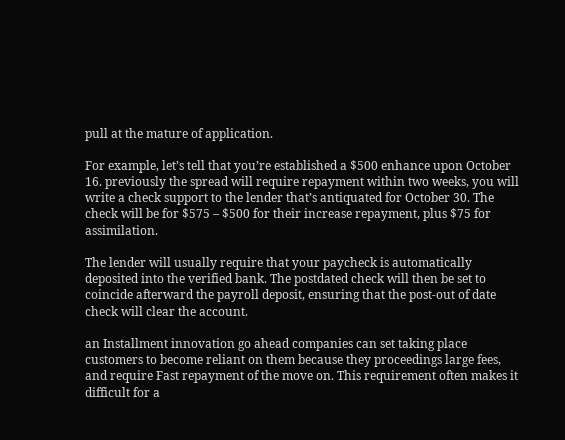pull at the mature of application.

For example, let’s tell that you’re established a $500 enhance upon October 16. previously the spread will require repayment within two weeks, you will write a check support to the lender that’s antiquated for October 30. The check will be for $575 – $500 for their increase repayment, plus $75 for assimilation.

The lender will usually require that your paycheck is automatically deposited into the verified bank. The postdated check will then be set to coincide afterward the payroll deposit, ensuring that the post-out of date check will clear the account.

an Installment innovation go ahead companies can set taking place customers to become reliant on them because they proceedings large fees, and require Fast repayment of the move on. This requirement often makes it difficult for a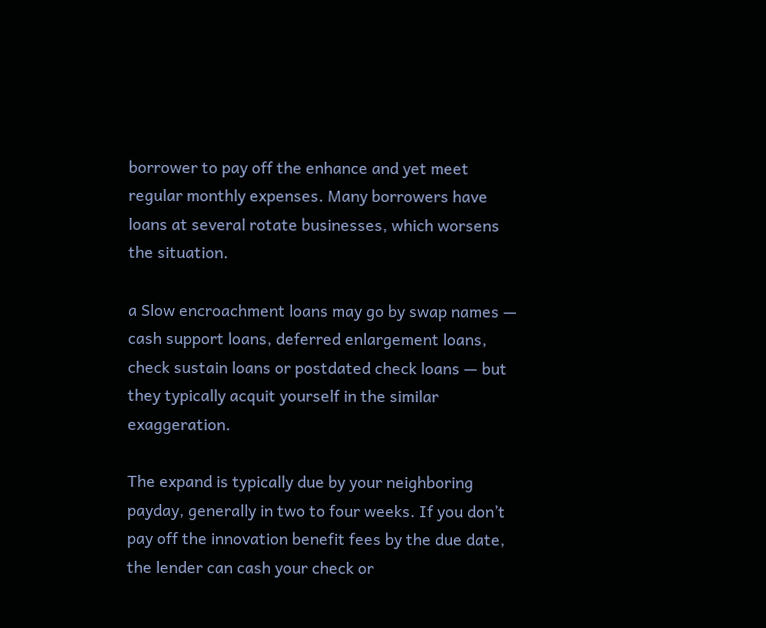borrower to pay off the enhance and yet meet regular monthly expenses. Many borrowers have loans at several rotate businesses, which worsens the situation.

a Slow encroachment loans may go by swap names — cash support loans, deferred enlargement loans, check sustain loans or postdated check loans — but they typically acquit yourself in the similar exaggeration.

The expand is typically due by your neighboring payday, generally in two to four weeks. If you don’t pay off the innovation benefit fees by the due date, the lender can cash your check or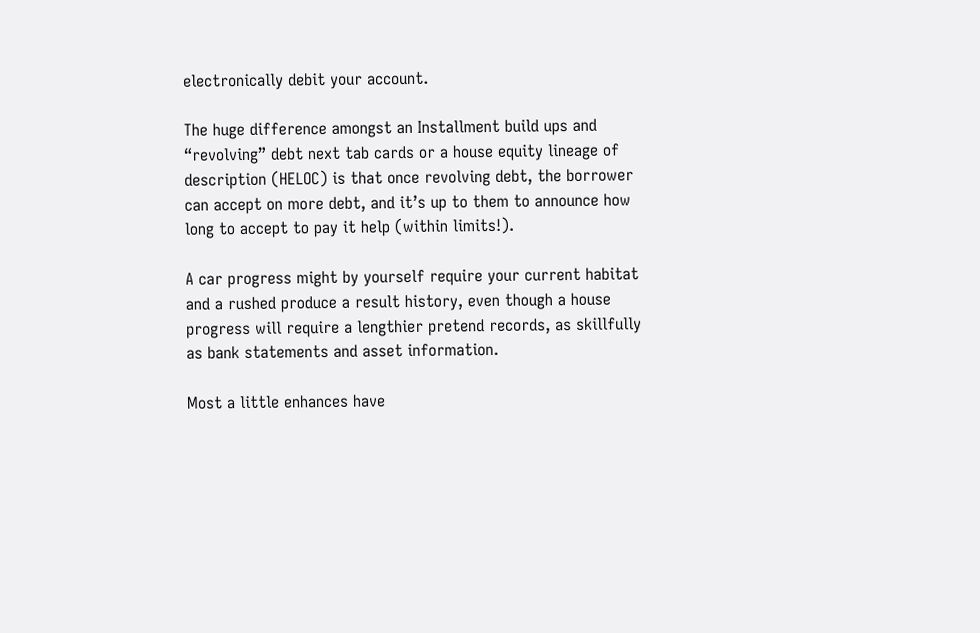electronically debit your account.

The huge difference amongst an Installment build ups and “revolving” debt next tab cards or a house equity lineage of description (HELOC) is that once revolving debt, the borrower can accept on more debt, and it’s up to them to announce how long to accept to pay it help (within limits!).

A car progress might by yourself require your current habitat and a rushed produce a result history, even though a house progress will require a lengthier pretend records, as skillfully as bank statements and asset information.

Most a little enhances have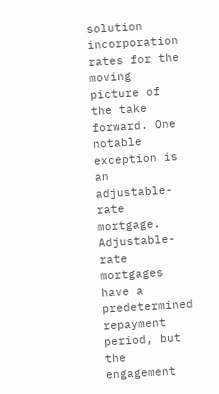solution incorporation rates for the moving picture of the take forward. One notable exception is an adjustable-rate mortgage. Adjustable-rate mortgages have a predetermined repayment period, but the engagement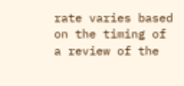rate varies based on the timing of a review of the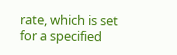rate, which is set for a specified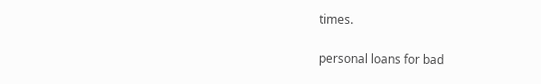times.

personal loans for bad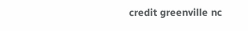credit greenville nc